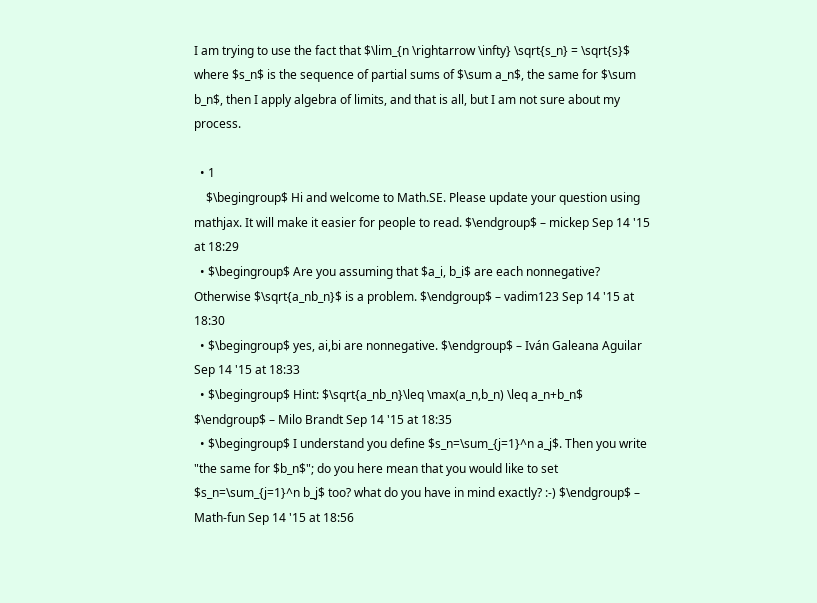I am trying to use the fact that $\lim_{n \rightarrow \infty} \sqrt{s_n} = \sqrt{s}$ where $s_n$ is the sequence of partial sums of $\sum a_n$, the same for $\sum b_n$, then I apply algebra of limits, and that is all, but I am not sure about my process.

  • 1
    $\begingroup$ Hi and welcome to Math.SE. Please update your question using mathjax. It will make it easier for people to read. $\endgroup$ – mickep Sep 14 '15 at 18:29
  • $\begingroup$ Are you assuming that $a_i, b_i$ are each nonnegative? Otherwise $\sqrt{a_nb_n}$ is a problem. $\endgroup$ – vadim123 Sep 14 '15 at 18:30
  • $\begingroup$ yes, ai,bi are nonnegative. $\endgroup$ – Iván Galeana Aguilar Sep 14 '15 at 18:33
  • $\begingroup$ Hint: $\sqrt{a_nb_n}\leq \max(a_n,b_n) \leq a_n+b_n$ $\endgroup$ – Milo Brandt Sep 14 '15 at 18:35
  • $\begingroup$ I understand you define $s_n=\sum_{j=1}^n a_j$. Then you write "the same for $b_n$"; do you here mean that you would like to set $s_n=\sum_{j=1}^n b_j$ too? what do you have in mind exactly? :-) $\endgroup$ – Math-fun Sep 14 '15 at 18:56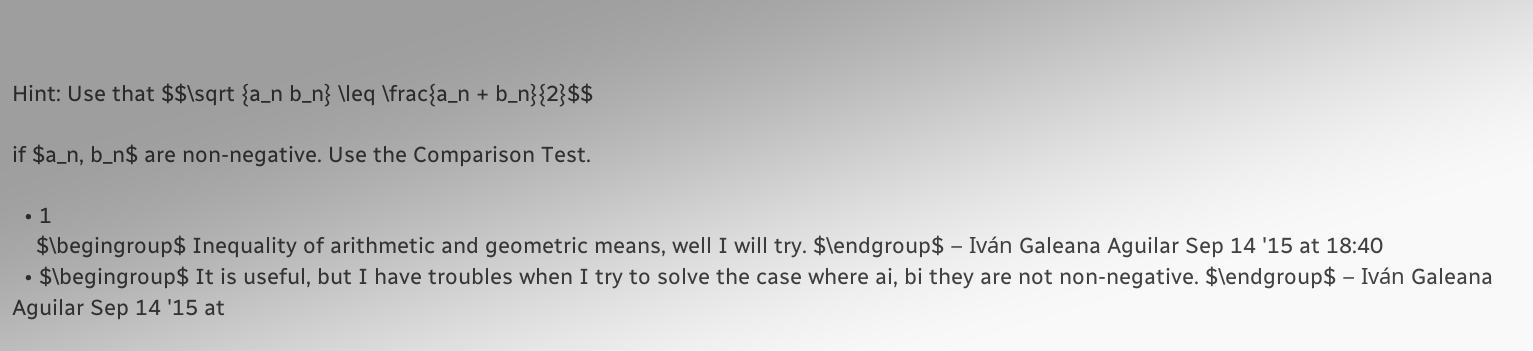Hint: Use that $$\sqrt {a_n b_n} \leq \frac{a_n + b_n}{2}$$

if $a_n, b_n$ are non-negative. Use the Comparison Test.

  • 1
    $\begingroup$ Inequality of arithmetic and geometric means, well I will try. $\endgroup$ – Iván Galeana Aguilar Sep 14 '15 at 18:40
  • $\begingroup$ It is useful, but I have troubles when I try to solve the case where ai, bi they are not non-negative. $\endgroup$ – Iván Galeana Aguilar Sep 14 '15 at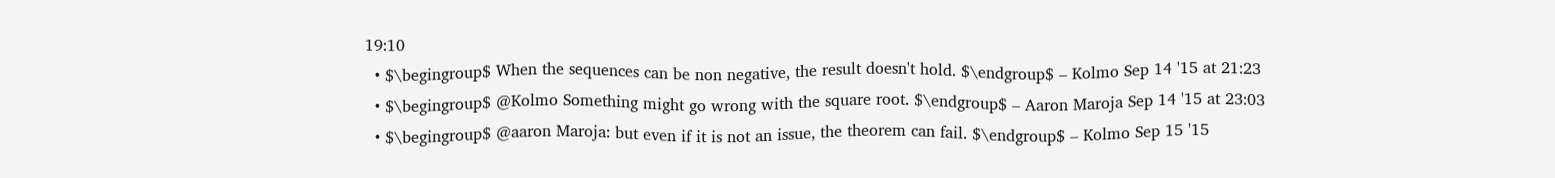19:10
  • $\begingroup$ When the sequences can be non negative, the result doesn't hold. $\endgroup$ – Kolmo Sep 14 '15 at 21:23
  • $\begingroup$ @Kolmo Something might go wrong with the square root. $\endgroup$ – Aaron Maroja Sep 14 '15 at 23:03
  • $\begingroup$ @aaron Maroja: but even if it is not an issue, the theorem can fail. $\endgroup$ – Kolmo Sep 15 '15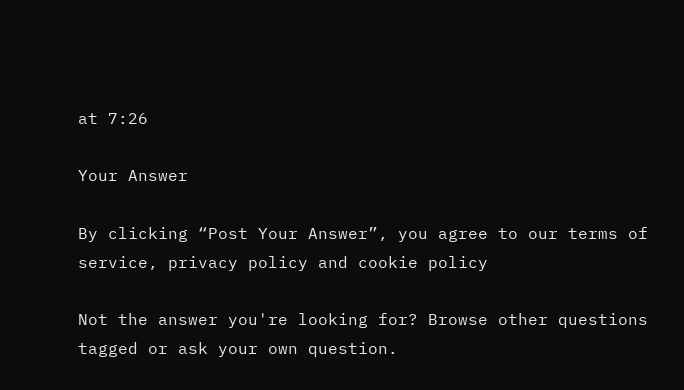at 7:26

Your Answer

By clicking “Post Your Answer”, you agree to our terms of service, privacy policy and cookie policy

Not the answer you're looking for? Browse other questions tagged or ask your own question.